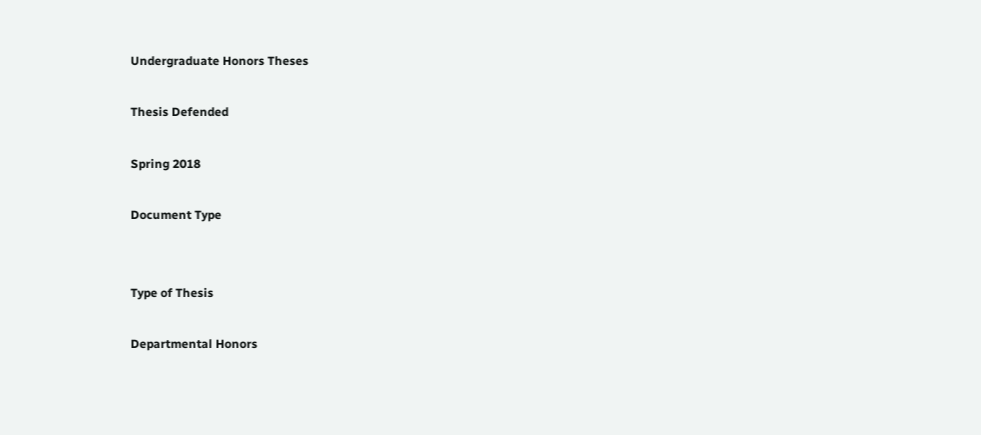Undergraduate Honors Theses

Thesis Defended

Spring 2018

Document Type


Type of Thesis

Departmental Honors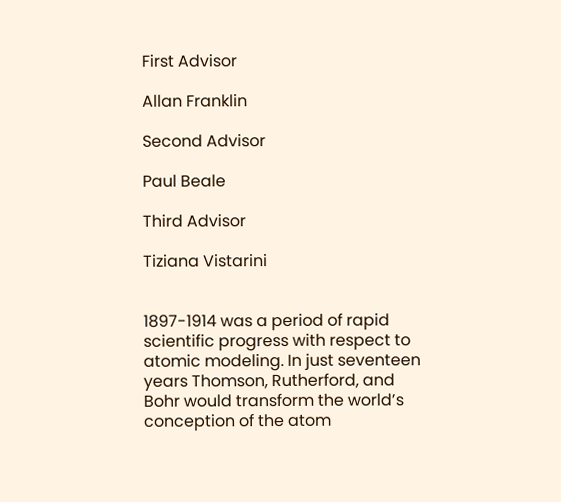First Advisor

Allan Franklin

Second Advisor

Paul Beale

Third Advisor

Tiziana Vistarini


1897-1914 was a period of rapid scientific progress with respect to atomic modeling. In just seventeen years Thomson, Rutherford, and Bohr would transform the world’s conception of the atom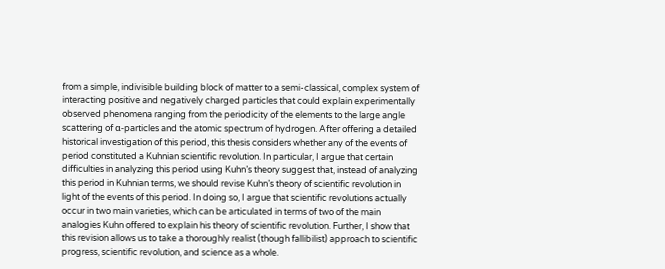from a simple, indivisible building block of matter to a semi-classical, complex system of interacting positive and negatively charged particles that could explain experimentally observed phenomena ranging from the periodicity of the elements to the large angle scattering of α-particles and the atomic spectrum of hydrogen. After offering a detailed historical investigation of this period, this thesis considers whether any of the events of period constituted a Kuhnian scientific revolution. In particular, I argue that certain difficulties in analyzing this period using Kuhn’s theory suggest that, instead of analyzing this period in Kuhnian terms, we should revise Kuhn’s theory of scientific revolution in light of the events of this period. In doing so, I argue that scientific revolutions actually occur in two main varieties, which can be articulated in terms of two of the main analogies Kuhn offered to explain his theory of scientific revolution. Further, I show that this revision allows us to take a thoroughly realist (though fallibilist) approach to scientific progress, scientific revolution, and science as a whole.